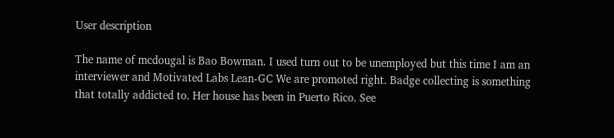User description

The name of mcdougal is Bao Bowman. I used turn out to be unemployed but this time I am an interviewer and Motivated Labs Lean-GC We are promoted right. Badge collecting is something that totally addicted to. Her house has been in Puerto Rico. See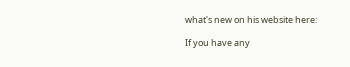what's new on his website here:

If you have any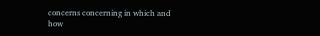concerns concerning in which and how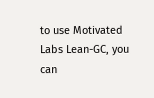to use Motivated Labs Lean-GC, you can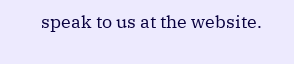speak to us at the website.